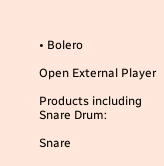• Bolero

Open External Player

Products including
Snare Drum:

Snare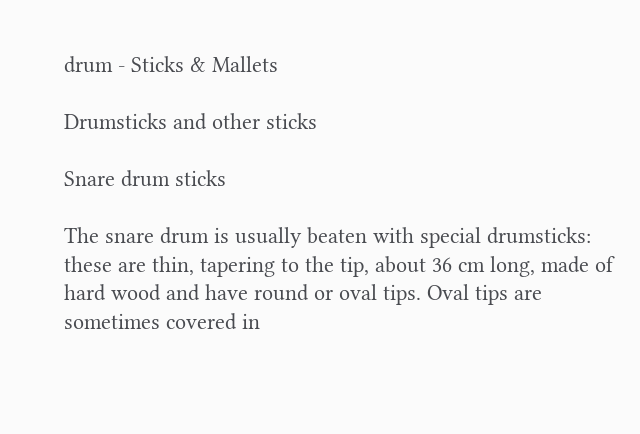drum - Sticks & Mallets

Drumsticks and other sticks

Snare drum sticks

The snare drum is usually beaten with special drumsticks: these are thin, tapering to the tip, about 36 cm long, made of hard wood and have round or oval tips. Oval tips are sometimes covered in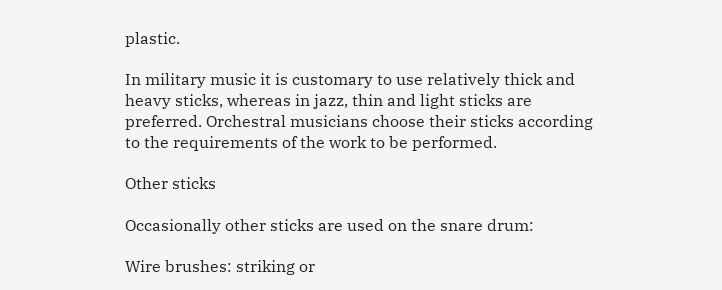plastic.

In military music it is customary to use relatively thick and heavy sticks, whereas in jazz, thin and light sticks are preferred. Orchestral musicians choose their sticks according to the requirements of the work to be performed.

Other sticks

Occasionally other sticks are used on the snare drum:

Wire brushes: striking or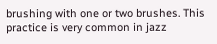brushing with one or two brushes. This practice is very common in jazz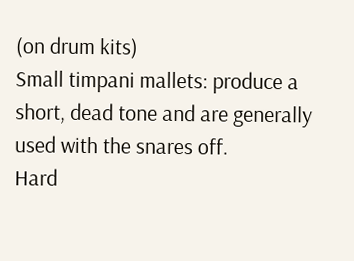(on drum kits)
Small timpani mallets: produce a short, dead tone and are generally used with the snares off.
Hard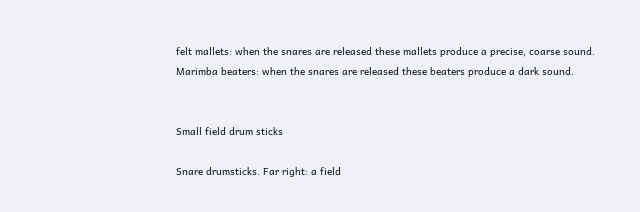felt mallets: when the snares are released these mallets produce a precise, coarse sound.
Marimba beaters: when the snares are released these beaters produce a dark sound.


Small field drum sticks

Snare drumsticks. Far right: a field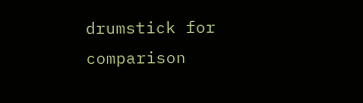drumstick for comparison